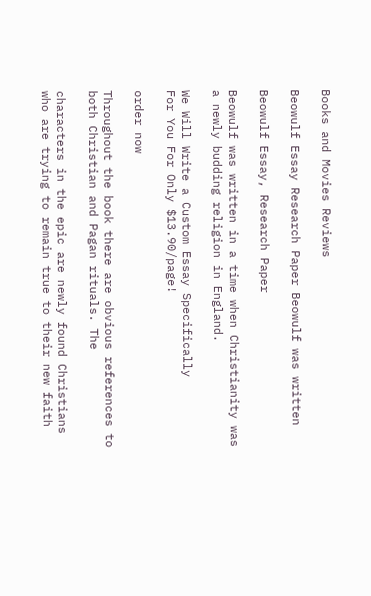Books and Movies Reviews

Beowulf Essay Research Paper Beowulf was written

Beowulf Essay, Research Paper

Beowulf was written in a time when Christianity was a newly budding religion in England.

We Will Write a Custom Essay Specifically
For You For Only $13.90/page!

order now

Throughout the book there are obvious references to both Christian and Pagan rituals. The

characters in the epic are newly found Christians who are trying to remain true to their new faith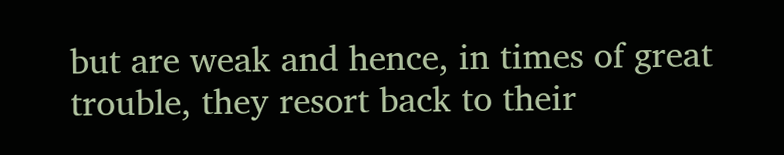but are weak and hence, in times of great trouble, they resort back to their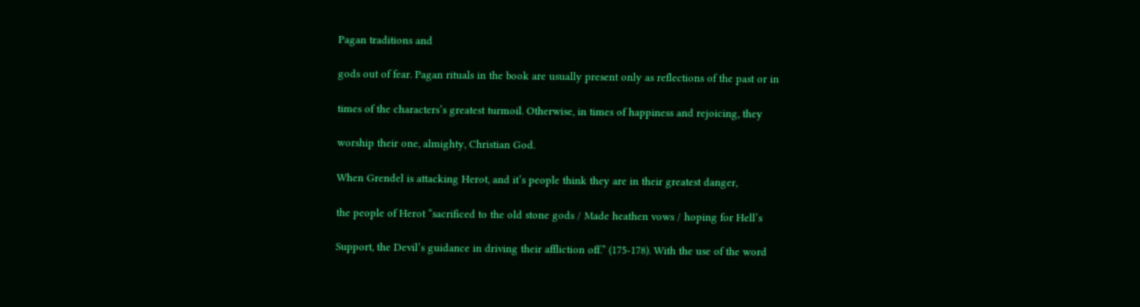Pagan traditions and

gods out of fear. Pagan rituals in the book are usually present only as reflections of the past or in

times of the characters’s greatest turmoil. Otherwise, in times of happiness and rejoicing, they

worship their one, almighty, Christian God.

When Grendel is attacking Herot, and it’s people think they are in their greatest danger,

the people of Herot “sacrificed to the old stone gods / Made heathen vows / hoping for Hell’s

Support, the Devil’s guidance in driving their affliction off.” (175-178). With the use of the word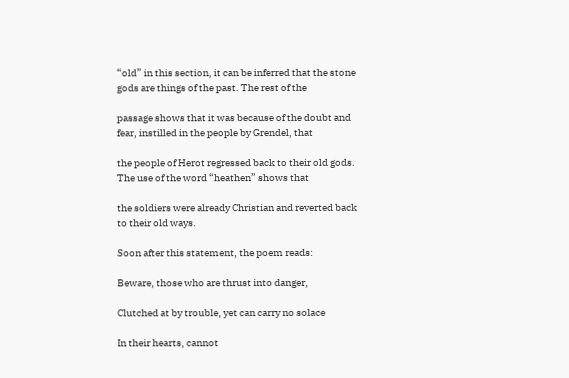“old” in this section, it can be inferred that the stone gods are things of the past. The rest of the

passage shows that it was because of the doubt and fear, instilled in the people by Grendel, that

the people of Herot regressed back to their old gods. The use of the word “heathen” shows that

the soldiers were already Christian and reverted back to their old ways.

Soon after this statement, the poem reads:

Beware, those who are thrust into danger,

Clutched at by trouble, yet can carry no solace

In their hearts, cannot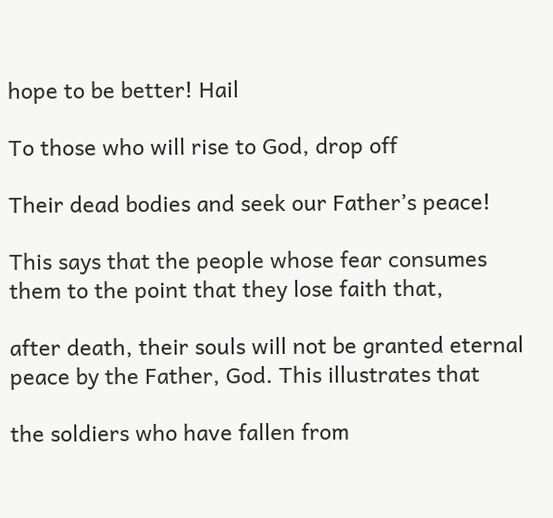hope to be better! Hail

To those who will rise to God, drop off

Their dead bodies and seek our Father’s peace!

This says that the people whose fear consumes them to the point that they lose faith that,

after death, their souls will not be granted eternal peace by the Father, God. This illustrates that

the soldiers who have fallen from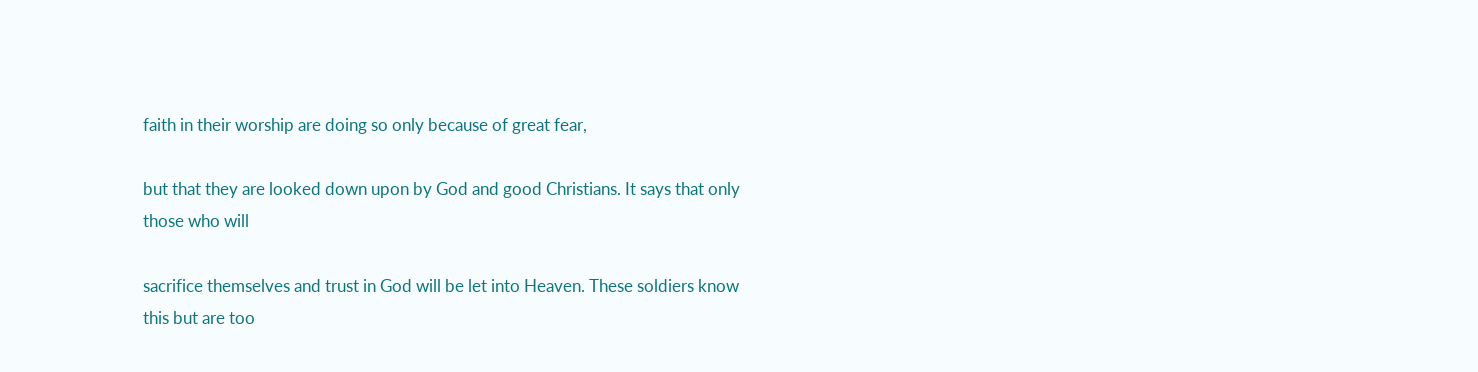faith in their worship are doing so only because of great fear,

but that they are looked down upon by God and good Christians. It says that only those who will

sacrifice themselves and trust in God will be let into Heaven. These soldiers know this but are too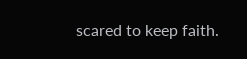scared to keep faith.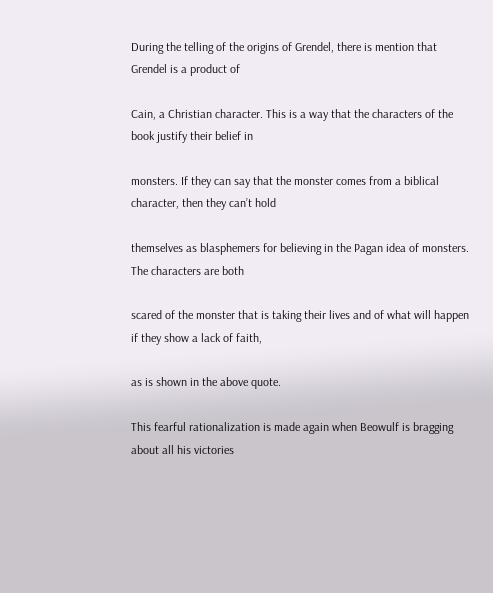During the telling of the origins of Grendel, there is mention that Grendel is a product of

Cain, a Christian character. This is a way that the characters of the book justify their belief in

monsters. If they can say that the monster comes from a biblical character, then they can’t hold

themselves as blasphemers for believing in the Pagan idea of monsters. The characters are both

scared of the monster that is taking their lives and of what will happen if they show a lack of faith,

as is shown in the above quote.

This fearful rationalization is made again when Beowulf is bragging about all his victories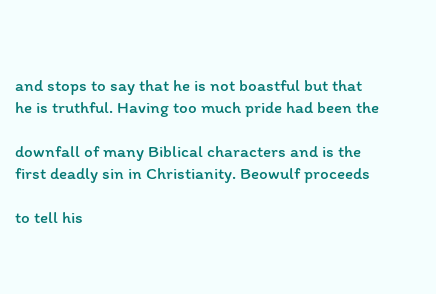and stops to say that he is not boastful but that he is truthful. Having too much pride had been the

downfall of many Biblical characters and is the first deadly sin in Christianity. Beowulf proceeds

to tell his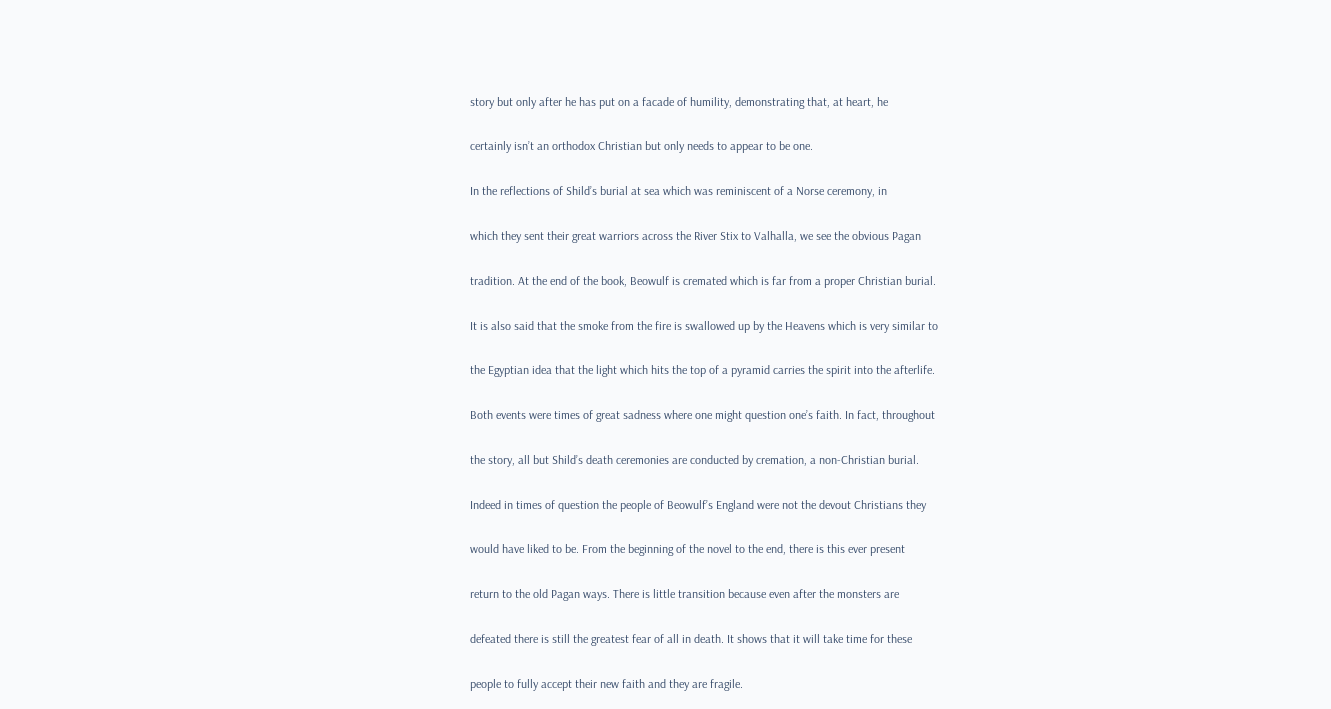story but only after he has put on a facade of humility, demonstrating that, at heart, he

certainly isn’t an orthodox Christian but only needs to appear to be one.

In the reflections of Shild’s burial at sea which was reminiscent of a Norse ceremony, in

which they sent their great warriors across the River Stix to Valhalla, we see the obvious Pagan

tradition. At the end of the book, Beowulf is cremated which is far from a proper Christian burial.

It is also said that the smoke from the fire is swallowed up by the Heavens which is very similar to

the Egyptian idea that the light which hits the top of a pyramid carries the spirit into the afterlife.

Both events were times of great sadness where one might question one’s faith. In fact, throughout

the story, all but Shild’s death ceremonies are conducted by cremation, a non-Christian burial.

Indeed in times of question the people of Beowulf’s England were not the devout Christians they

would have liked to be. From the beginning of the novel to the end, there is this ever present

return to the old Pagan ways. There is little transition because even after the monsters are

defeated there is still the greatest fear of all in death. It shows that it will take time for these

people to fully accept their new faith and they are fragile.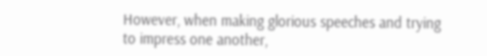However, when making glorious speeches and trying to impress one another,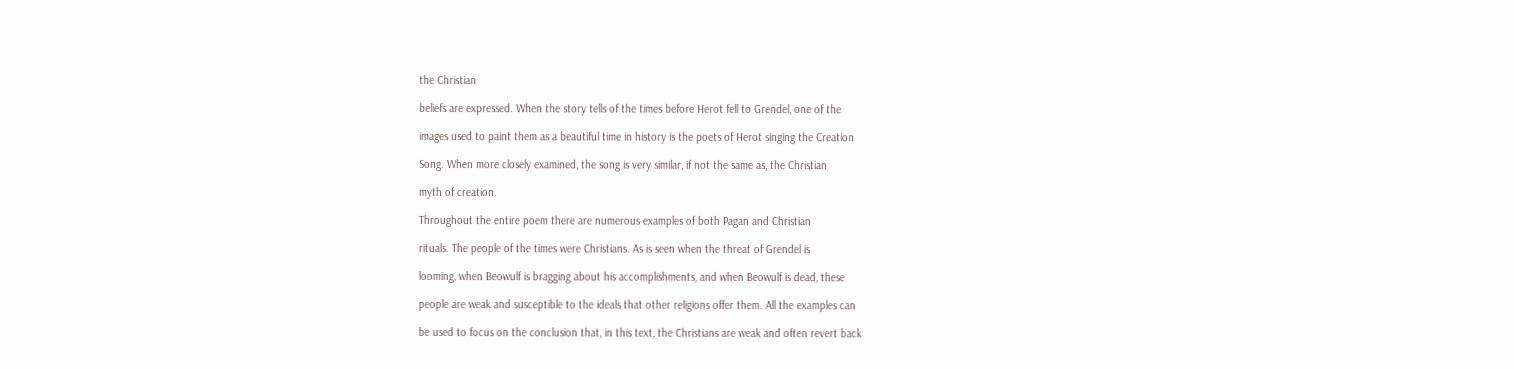the Christian

beliefs are expressed. When the story tells of the times before Herot fell to Grendel, one of the

images used to paint them as a beautiful time in history is the poets of Herot singing the Creation

Song. When more closely examined, the song is very similar, if not the same as, the Christian

myth of creation.

Throughout the entire poem there are numerous examples of both Pagan and Christian

rituals. The people of the times were Christians. As is seen when the threat of Grendel is

looming, when Beowulf is bragging about his accomplishments, and when Beowulf is dead, these

people are weak and susceptible to the ideals that other religions offer them. All the examples can

be used to focus on the conclusion that, in this text, the Christians are weak and often revert back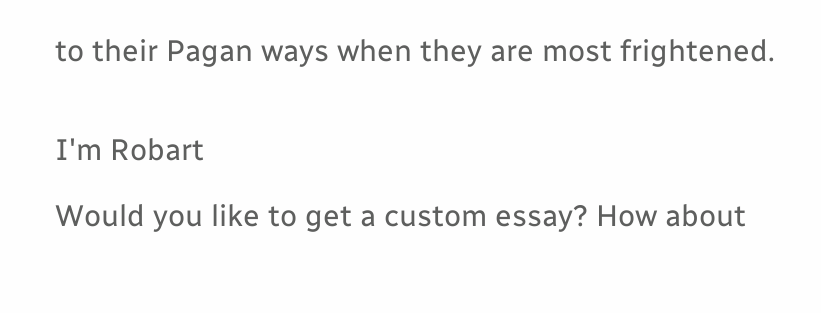to their Pagan ways when they are most frightened.


I'm Robart

Would you like to get a custom essay? How about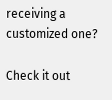receiving a customized one?

Check it out